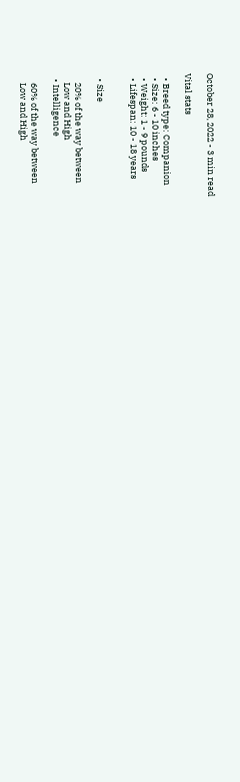October 28, 2022 - 3 min read

Vital stats

  • Breed type: Companion
  • Size: 6 - 10 inches
  • Weight: 1 - 9 pounds
  • Lifespan: 10 - 18 years


  • Size

    20% of the way between
    Low and High
  • Intelligence

    60% of the way between
    Low and High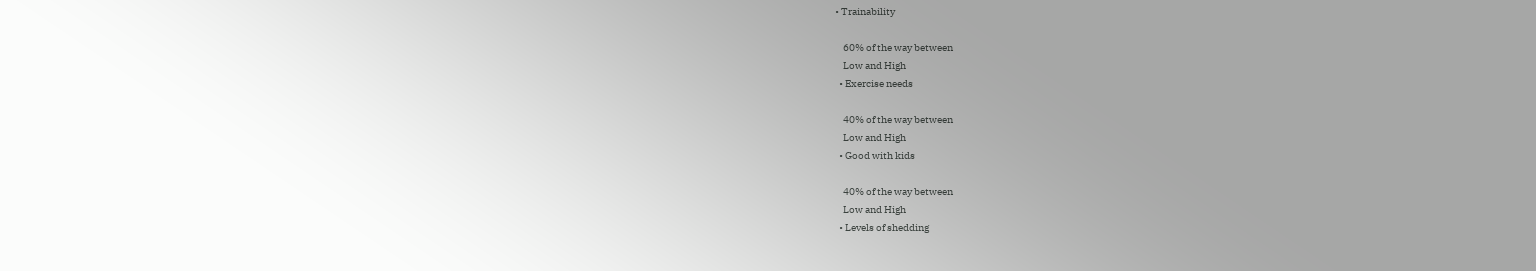• Trainability

    60% of the way between
    Low and High
  • Exercise needs

    40% of the way between
    Low and High
  • Good with kids

    40% of the way between
    Low and High
  • Levels of shedding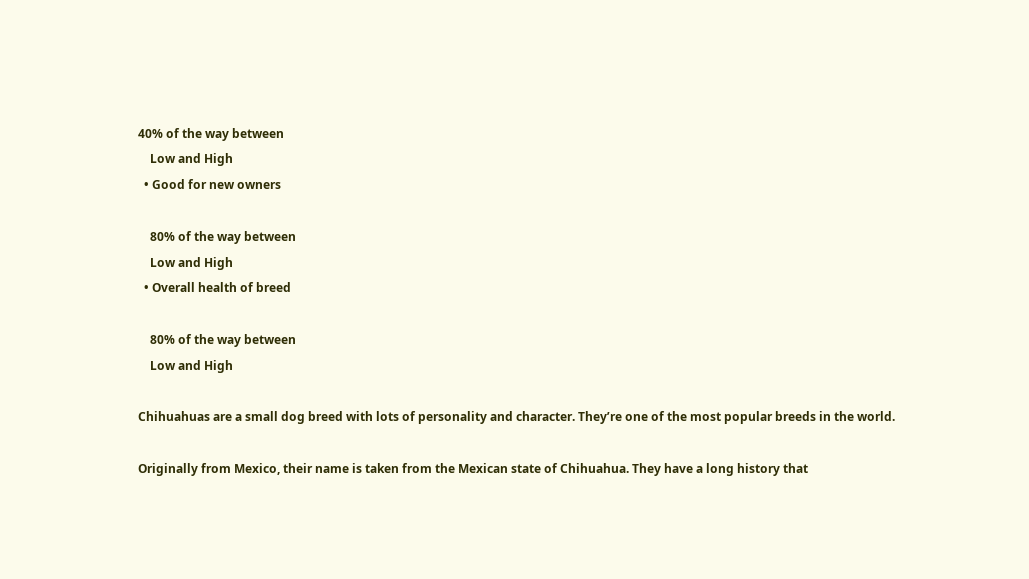40% of the way between
    Low and High
  • Good for new owners

    80% of the way between
    Low and High
  • Overall health of breed

    80% of the way between
    Low and High

Chihuahuas are a small dog breed with lots of personality and character. They’re one of the most popular breeds in the world.

Originally from Mexico, their name is taken from the Mexican state of Chihuahua. They have a long history that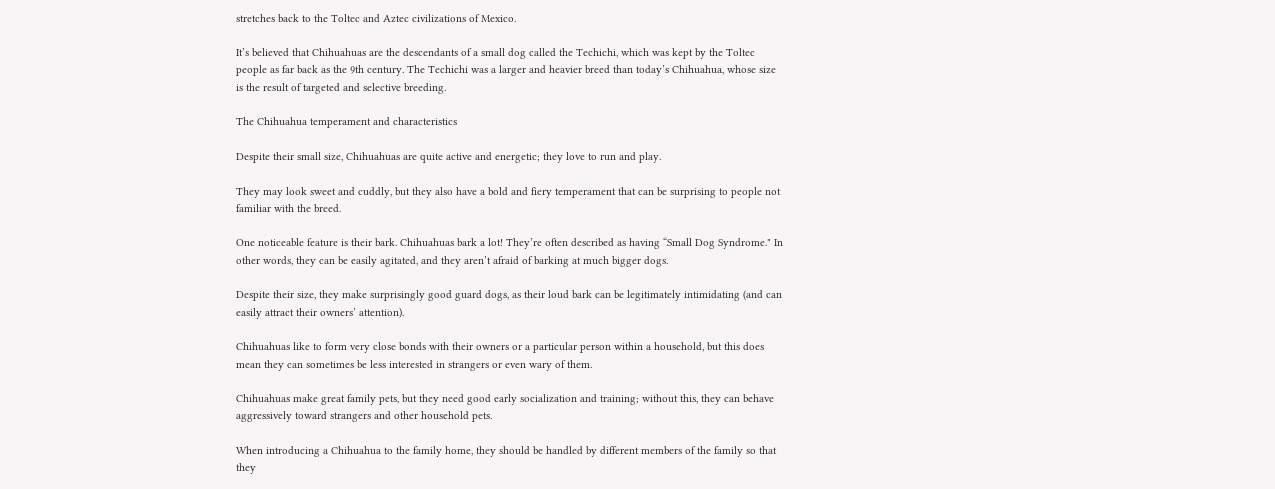stretches back to the Toltec and Aztec civilizations of Mexico.

It’s believed that Chihuahuas are the descendants of a small dog called the Techichi, which was kept by the Toltec people as far back as the 9th century. The Techichi was a larger and heavier breed than today’s Chihuahua, whose size is the result of targeted and selective breeding.

The Chihuahua temperament and characteristics

Despite their small size, Chihuahuas are quite active and energetic; they love to run and play.

They may look sweet and cuddly, but they also have a bold and fiery temperament that can be surprising to people not familiar with the breed.

One noticeable feature is their bark. Chihuahuas bark a lot! They’re often described as having “Small Dog Syndrome." In other words, they can be easily agitated, and they aren’t afraid of barking at much bigger dogs.

Despite their size, they make surprisingly good guard dogs, as their loud bark can be legitimately intimidating (and can easily attract their owners’ attention).

Chihuahuas like to form very close bonds with their owners or a particular person within a household, but this does mean they can sometimes be less interested in strangers or even wary of them.

Chihuahuas make great family pets, but they need good early socialization and training; without this, they can behave aggressively toward strangers and other household pets.

When introducing a Chihuahua to the family home, they should be handled by different members of the family so that they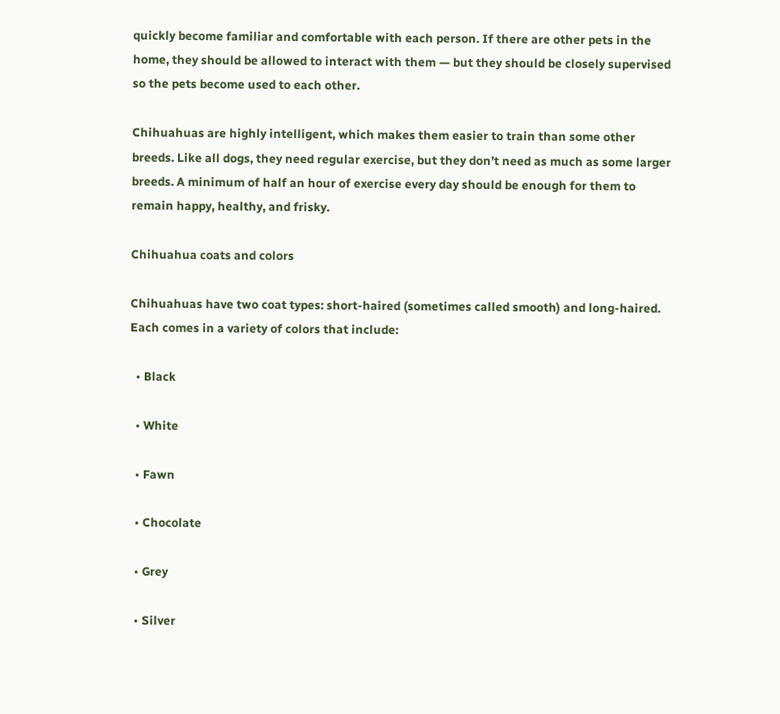quickly become familiar and comfortable with each person. If there are other pets in the home, they should be allowed to interact with them — but they should be closely supervised so the pets become used to each other.

Chihuahuas are highly intelligent, which makes them easier to train than some other breeds. Like all dogs, they need regular exercise, but they don’t need as much as some larger breeds. A minimum of half an hour of exercise every day should be enough for them to remain happy, healthy, and frisky.

Chihuahua coats and colors

Chihuahuas have two coat types: short-haired (sometimes called smooth) and long-haired. Each comes in a variety of colors that include:

  • Black

  • White

  • Fawn

  • Chocolate

  • Grey

  • Silver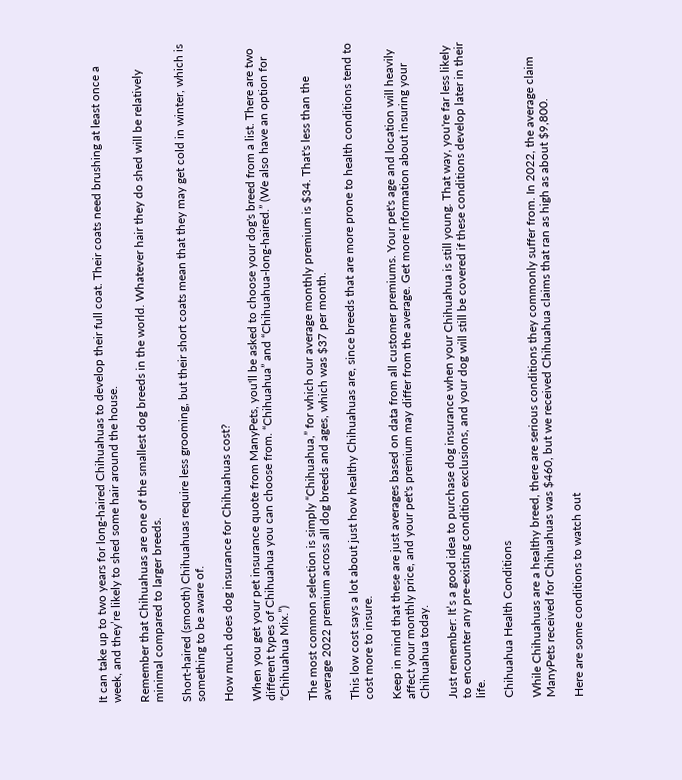It can take up to two years for long-haired Chihuahuas to develop their full coat. Their coats need brushing at least once a week, and they’re likely to shed some hair around the house.

Remember that Chihuahuas are one of the smallest dog breeds in the world. Whatever hair they do shed will be relatively minimal compared to larger breeds.

Short-haired (smooth) Chihuahuas require less grooming, but their short coats mean that they may get cold in winter, which is something to be aware of.

How much does dog insurance for Chihuahuas cost?

When you get your pet insurance quote from ManyPets, you'll be asked to choose your dog's breed from a list. There are two different types of Chihuahua you can choose from. “Chihuahua” and “Chihuahua-long-haired.” (We also have an option for “Chihuahua Mix.”)

The most common selection is simply “Chihuahua,” for which our average monthly premium is $34. That's less than the average 2022 premium across all dog breeds and ages, which was $37 per month.

This low cost says a lot about just how healthy Chihuahuas are, since breeds that are more prone to health conditions tend to cost more to insure.

Keep in mind that these are just averages based on data from all customer premiums. Your pet's age and location will heavily affect your monthly price, and your pet's premium may differ from the average. Get more information about insuring your Chihuahua today.

Just remember: It’s a good idea to purchase dog insurance when your Chihuahua is still young. That way, you're far less likely to encounter any pre-existing condition exclusions, and your dog will still be covered if these conditions develop later in their life.

Chihuahua Health Conditions

While Chihuahuas are a healthy breed, there are serious conditions they commonly suffer from. In 2022, the average claim ManyPets received for Chihuahuas was $460, but we received Chihuahua claims that ran as high as about $9,800.

Here are some conditions to watch out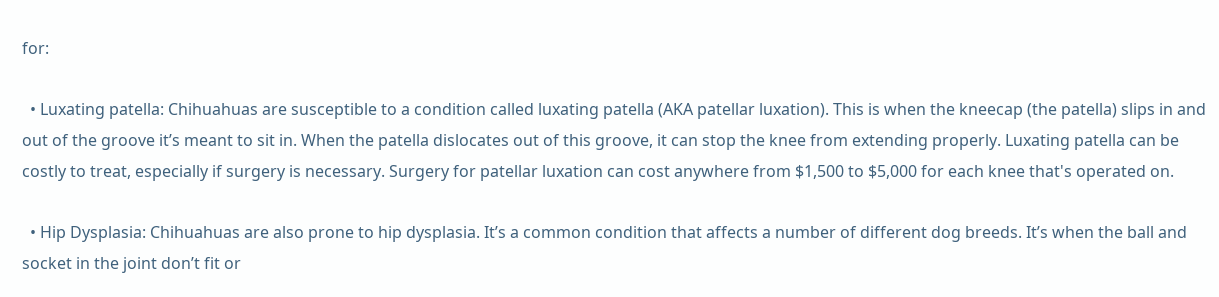for:

  • Luxating patella: Chihuahuas are susceptible to a condition called luxating patella (AKA patellar luxation). This is when the kneecap (the patella) slips in and out of the groove it’s meant to sit in. When the patella dislocates out of this groove, it can stop the knee from extending properly. Luxating patella can be costly to treat, especially if surgery is necessary. Surgery for patellar luxation can cost anywhere from $1,500 to $5,000 for each knee that's operated on.

  • Hip Dysplasia: Chihuahuas are also prone to hip dysplasia. It’s a common condition that affects a number of different dog breeds. It’s when the ball and socket in the joint don’t fit or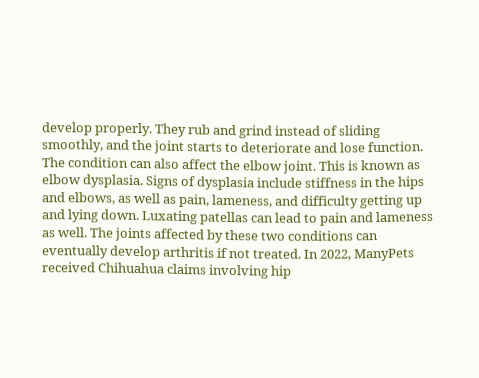develop properly. They rub and grind instead of sliding smoothly, and the joint starts to deteriorate and lose function. The condition can also affect the elbow joint. This is known as elbow dysplasia. Signs of dysplasia include stiffness in the hips and elbows, as well as pain, lameness, and difficulty getting up and lying down. Luxating patellas can lead to pain and lameness as well. The joints affected by these two conditions can eventually develop arthritis if not treated. In 2022, ManyPets received Chihuahua claims involving hip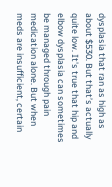dysplasia that ran as high as about $530. But that’s actually quite low. It's true that hip and elbow dysplasia can sometimes be managed through pain medication alone. But when meds are insufficient, certain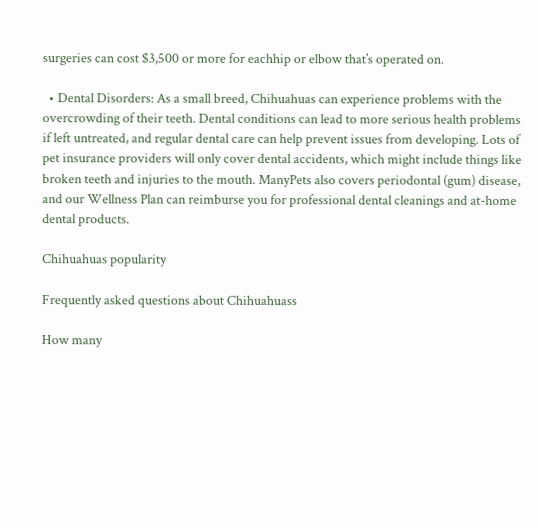surgeries can cost $3,500 or more for eachhip or elbow that’s operated on.

  • Dental Disorders: As a small breed, Chihuahuas can experience problems with the overcrowding of their teeth. Dental conditions can lead to more serious health problems if left untreated, and regular dental care can help prevent issues from developing. Lots of pet insurance providers will only cover dental accidents, which might include things like broken teeth and injuries to the mouth. ManyPets also covers periodontal (gum) disease, and our Wellness Plan can reimburse you for professional dental cleanings and at-home dental products.

Chihuahuas popularity

Frequently asked questions about Chihuahuass

How many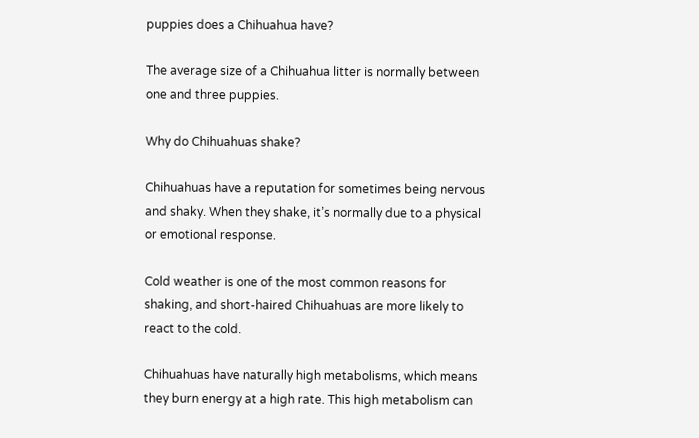puppies does a Chihuahua have?

The average size of a Chihuahua litter is normally between one and three puppies.

Why do Chihuahuas shake?

Chihuahuas have a reputation for sometimes being nervous and shaky. When they shake, it’s normally due to a physical or emotional response.

Cold weather is one of the most common reasons for shaking, and short-haired Chihuahuas are more likely to react to the cold.

Chihuahuas have naturally high metabolisms, which means they burn energy at a high rate. This high metabolism can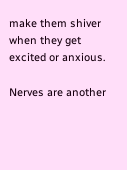make them shiver when they get excited or anxious.

Nerves are another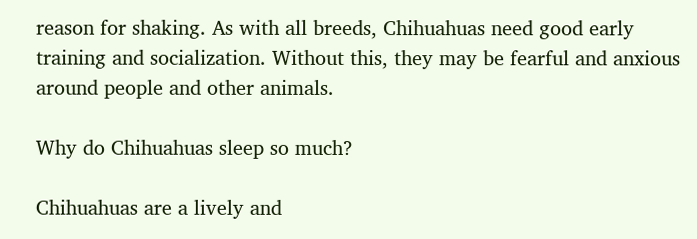reason for shaking. As with all breeds, Chihuahuas need good early training and socialization. Without this, they may be fearful and anxious around people and other animals.

Why do Chihuahuas sleep so much?

Chihuahuas are a lively and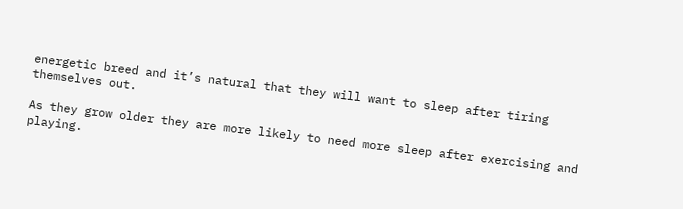energetic breed and it’s natural that they will want to sleep after tiring themselves out.

As they grow older they are more likely to need more sleep after exercising and playing.